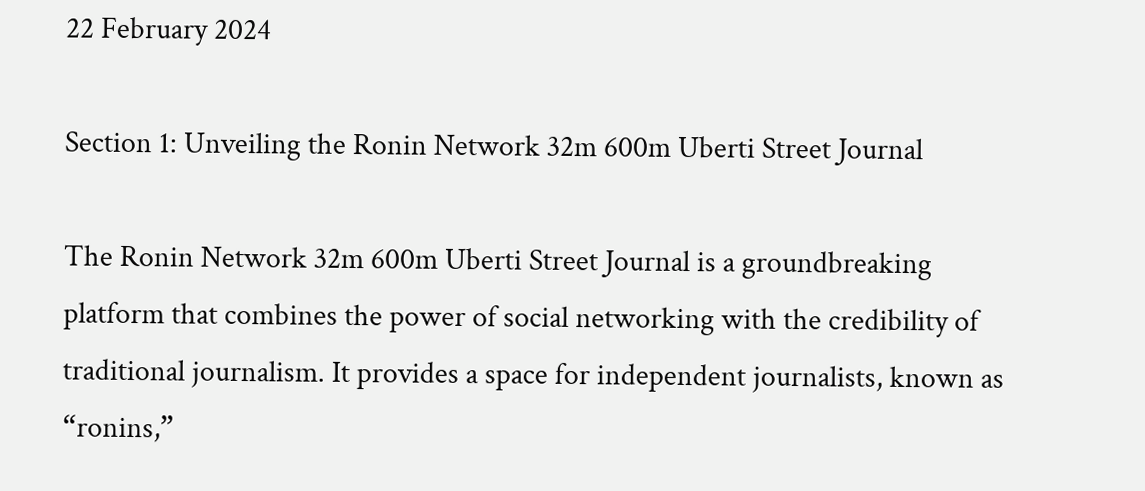22 February 2024

Section 1: Unveiling the Ronin Network 32m 600m Uberti Street Journal

The Ronin Network 32m 600m Uberti Street Journal is a groundbreaking platform that combines the power of social networking with the credibility of traditional journalism. It provides a space for independent journalists, known as “ronins,”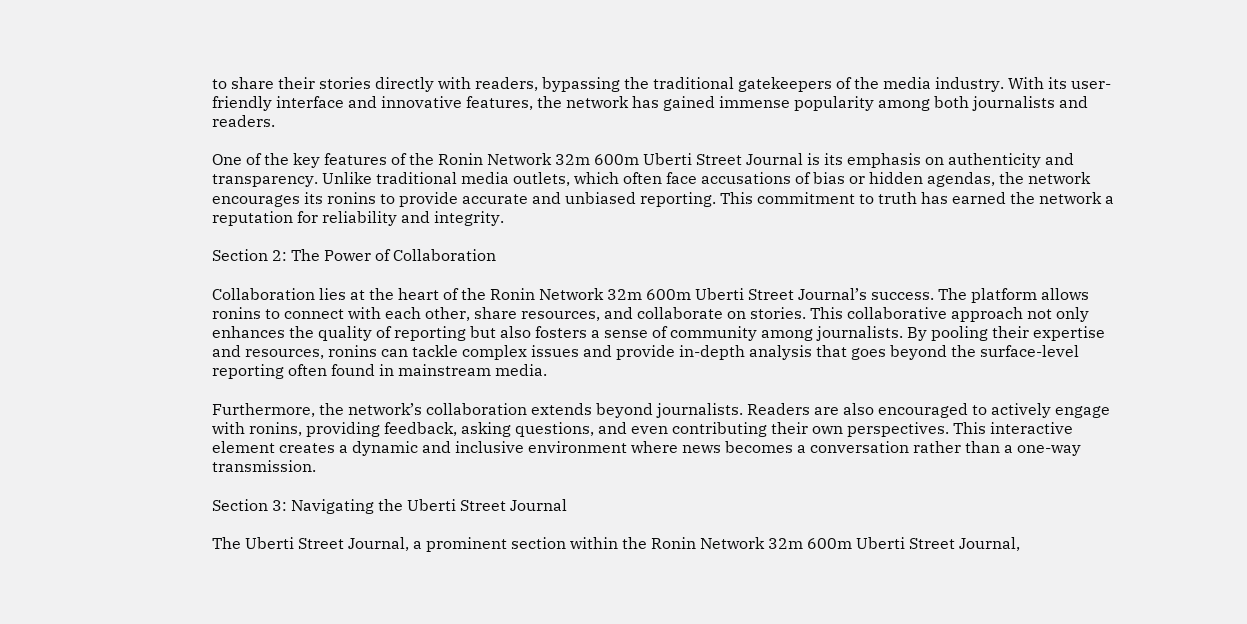to share their stories directly with readers, bypassing the traditional gatekeepers of the media industry. With its user-friendly interface and innovative features, the network has gained immense popularity among both journalists and readers.

One of the key features of the Ronin Network 32m 600m Uberti Street Journal is its emphasis on authenticity and transparency. Unlike traditional media outlets, which often face accusations of bias or hidden agendas, the network encourages its ronins to provide accurate and unbiased reporting. This commitment to truth has earned the network a reputation for reliability and integrity.

Section 2: The Power of Collaboration

Collaboration lies at the heart of the Ronin Network 32m 600m Uberti Street Journal’s success. The platform allows ronins to connect with each other, share resources, and collaborate on stories. This collaborative approach not only enhances the quality of reporting but also fosters a sense of community among journalists. By pooling their expertise and resources, ronins can tackle complex issues and provide in-depth analysis that goes beyond the surface-level reporting often found in mainstream media.

Furthermore, the network’s collaboration extends beyond journalists. Readers are also encouraged to actively engage with ronins, providing feedback, asking questions, and even contributing their own perspectives. This interactive element creates a dynamic and inclusive environment where news becomes a conversation rather than a one-way transmission.

Section 3: Navigating the Uberti Street Journal

The Uberti Street Journal, a prominent section within the Ronin Network 32m 600m Uberti Street Journal,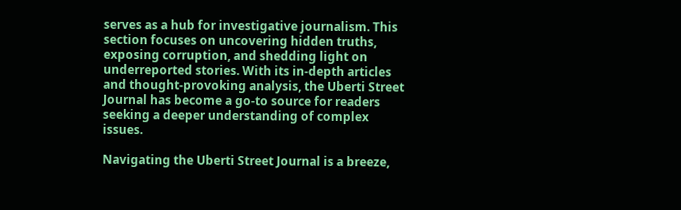serves as a hub for investigative journalism. This section focuses on uncovering hidden truths, exposing corruption, and shedding light on underreported stories. With its in-depth articles and thought-provoking analysis, the Uberti Street Journal has become a go-to source for readers seeking a deeper understanding of complex issues.

Navigating the Uberti Street Journal is a breeze,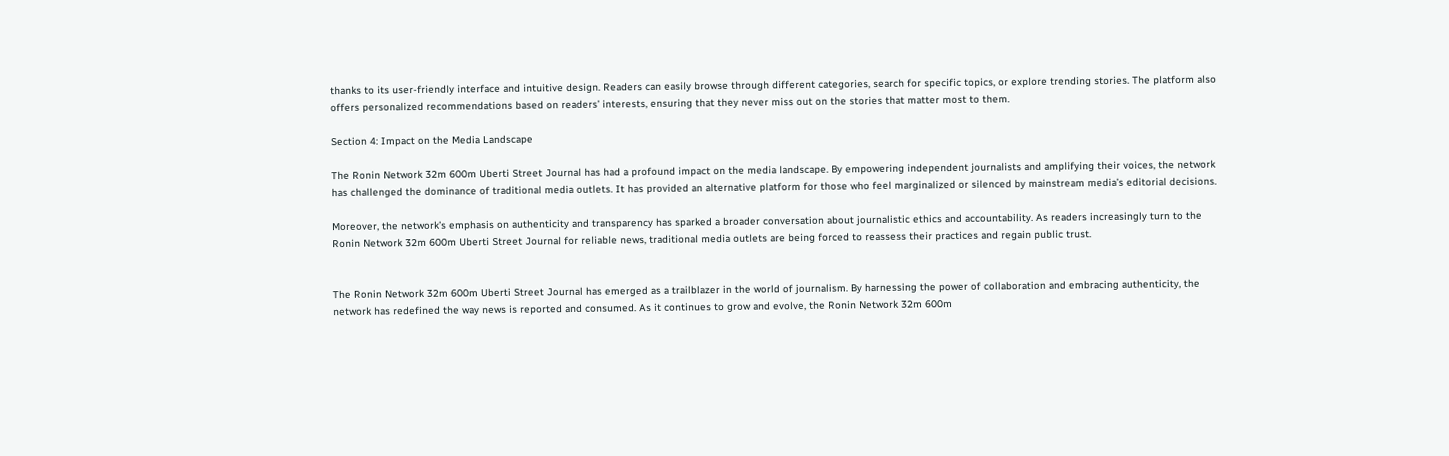thanks to its user-friendly interface and intuitive design. Readers can easily browse through different categories, search for specific topics, or explore trending stories. The platform also offers personalized recommendations based on readers’ interests, ensuring that they never miss out on the stories that matter most to them.

Section 4: Impact on the Media Landscape

The Ronin Network 32m 600m Uberti Street Journal has had a profound impact on the media landscape. By empowering independent journalists and amplifying their voices, the network has challenged the dominance of traditional media outlets. It has provided an alternative platform for those who feel marginalized or silenced by mainstream media’s editorial decisions.

Moreover, the network’s emphasis on authenticity and transparency has sparked a broader conversation about journalistic ethics and accountability. As readers increasingly turn to the Ronin Network 32m 600m Uberti Street Journal for reliable news, traditional media outlets are being forced to reassess their practices and regain public trust.


The Ronin Network 32m 600m Uberti Street Journal has emerged as a trailblazer in the world of journalism. By harnessing the power of collaboration and embracing authenticity, the network has redefined the way news is reported and consumed. As it continues to grow and evolve, the Ronin Network 32m 600m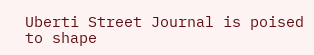Uberti Street Journal is poised to shape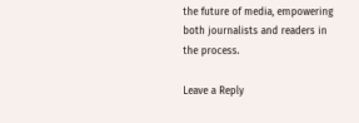the future of media, empowering both journalists and readers in the process.

Leave a Reply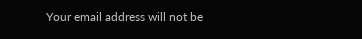Your email address will not be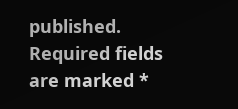published. Required fields are marked *